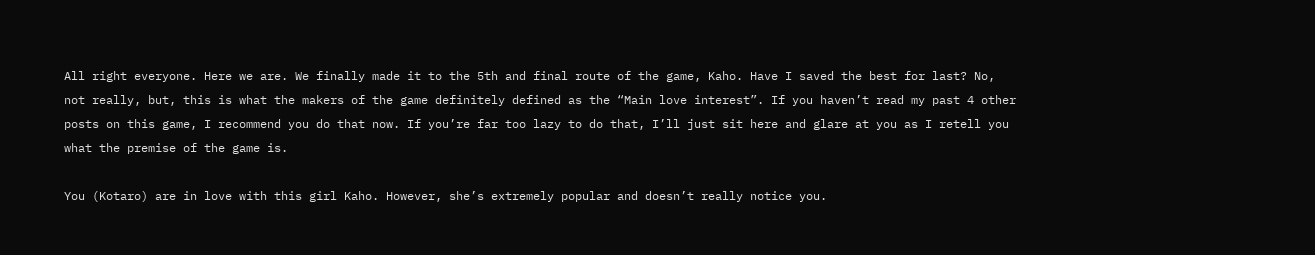All right everyone. Here we are. We finally made it to the 5th and final route of the game, Kaho. Have I saved the best for last? No, not really, but, this is what the makers of the game definitely defined as the “Main love interest”. If you haven’t read my past 4 other posts on this game, I recommend you do that now. If you’re far too lazy to do that, I’ll just sit here and glare at you as I retell you what the premise of the game is.

You (Kotaro) are in love with this girl Kaho. However, she’s extremely popular and doesn’t really notice you.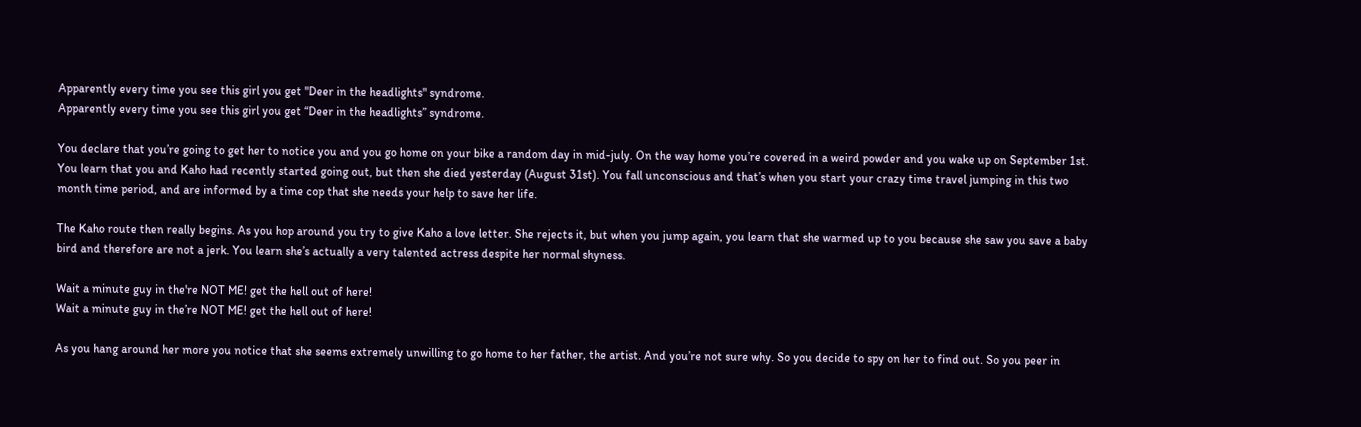Apparently every time you see this girl you get "Deer in the headlights" syndrome.
Apparently every time you see this girl you get “Deer in the headlights” syndrome.

You declare that you’re going to get her to notice you and you go home on your bike a random day in mid-july. On the way home you’re covered in a weird powder and you wake up on September 1st. You learn that you and Kaho had recently started going out, but then she died yesterday (August 31st). You fall unconscious and that’s when you start your crazy time travel jumping in this two month time period, and are informed by a time cop that she needs your help to save her life.

The Kaho route then really begins. As you hop around you try to give Kaho a love letter. She rejects it, but when you jump again, you learn that she warmed up to you because she saw you save a baby bird and therefore are not a jerk. You learn she’s actually a very talented actress despite her normal shyness.

Wait a minute guy in the're NOT ME! get the hell out of here!
Wait a minute guy in the’re NOT ME! get the hell out of here!

As you hang around her more you notice that she seems extremely unwilling to go home to her father, the artist. And you’re not sure why. So you decide to spy on her to find out. So you peer in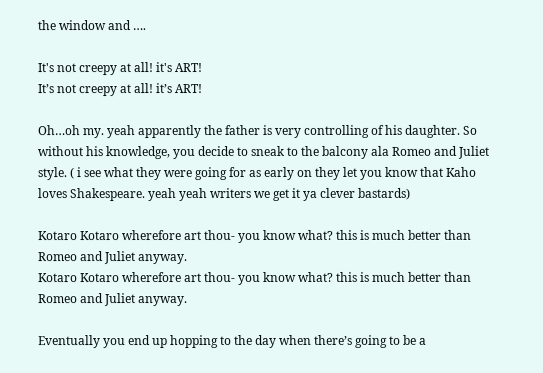the window and ….

It's not creepy at all! it's ART!
It’s not creepy at all! it’s ART!

Oh…oh my. yeah apparently the father is very controlling of his daughter. So without his knowledge, you decide to sneak to the balcony ala Romeo and Juliet style. ( i see what they were going for as early on they let you know that Kaho loves Shakespeare. yeah yeah writers we get it ya clever bastards)

Kotaro Kotaro wherefore art thou- you know what? this is much better than Romeo and Juliet anyway.
Kotaro Kotaro wherefore art thou- you know what? this is much better than Romeo and Juliet anyway.

Eventually you end up hopping to the day when there’s going to be a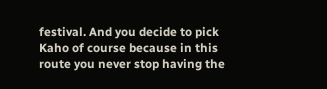festival. And you decide to pick Kaho of course because in this route you never stop having the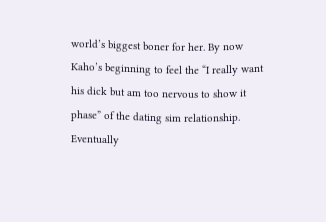world’s biggest boner for her. By now Kaho’s beginning to feel the “I really want his dick but am too nervous to show it phase” of the dating sim relationship. Eventually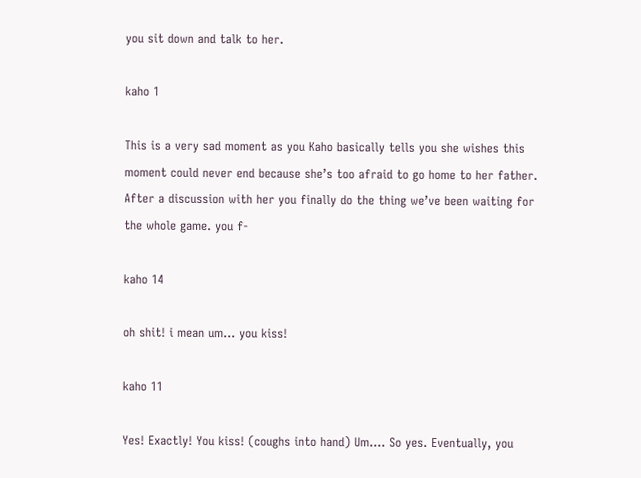you sit down and talk to her.

kaho 1

This is a very sad moment as you Kaho basically tells you she wishes this moment could never end because she’s too afraid to go home to her father. After a discussion with her you finally do the thing we’ve been waiting for the whole game. you f-

kaho 14

oh shit! i mean um… you kiss!

kaho 11

Yes! Exactly! You kiss! (coughs into hand) Um…. So yes. Eventually, you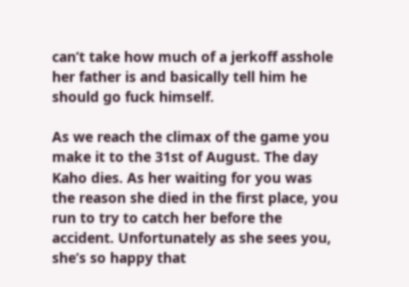can’t take how much of a jerkoff asshole her father is and basically tell him he should go fuck himself.

As we reach the climax of the game you make it to the 31st of August. The day Kaho dies. As her waiting for you was the reason she died in the first place, you run to try to catch her before the accident. Unfortunately as she sees you, she’s so happy that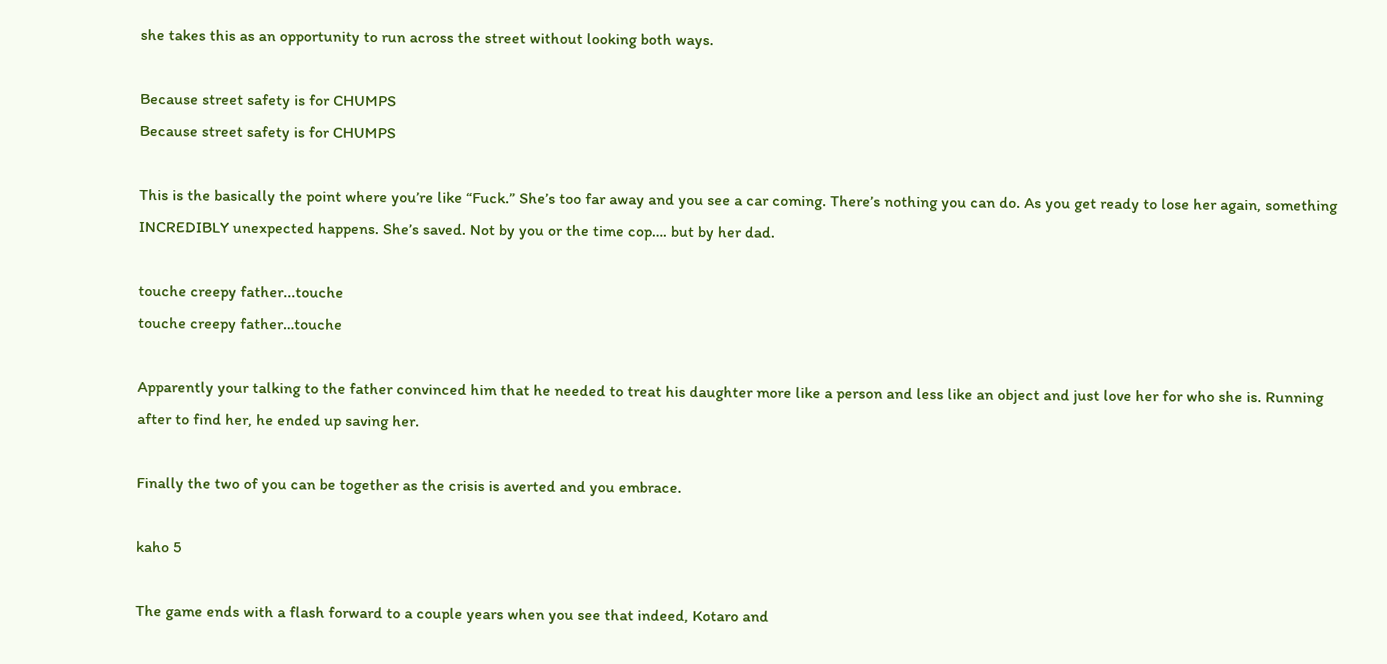she takes this as an opportunity to run across the street without looking both ways.

Because street safety is for CHUMPS
Because street safety is for CHUMPS

This is the basically the point where you’re like “Fuck.” She’s too far away and you see a car coming. There’s nothing you can do. As you get ready to lose her again, something INCREDIBLY unexpected happens. She’s saved. Not by you or the time cop…. but by her dad.

touche creepy father...touche
touche creepy father…touche

Apparently your talking to the father convinced him that he needed to treat his daughter more like a person and less like an object and just love her for who she is. Running after to find her, he ended up saving her.

Finally the two of you can be together as the crisis is averted and you embrace.

kaho 5

The game ends with a flash forward to a couple years when you see that indeed, Kotaro and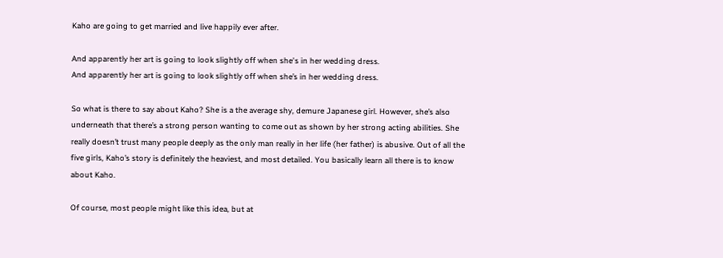Kaho are going to get married and live happily ever after.

And apparently her art is going to look slightly off when she's in her wedding dress.
And apparently her art is going to look slightly off when she’s in her wedding dress.

So what is there to say about Kaho? She is a the average shy, demure Japanese girl. However, she’s also underneath that there’s a strong person wanting to come out as shown by her strong acting abilities. She really doesn’t trust many people deeply as the only man really in her life (her father) is abusive. Out of all the five girls, Kaho’s story is definitely the heaviest, and most detailed. You basically learn all there is to know about Kaho.

Of course, most people might like this idea, but at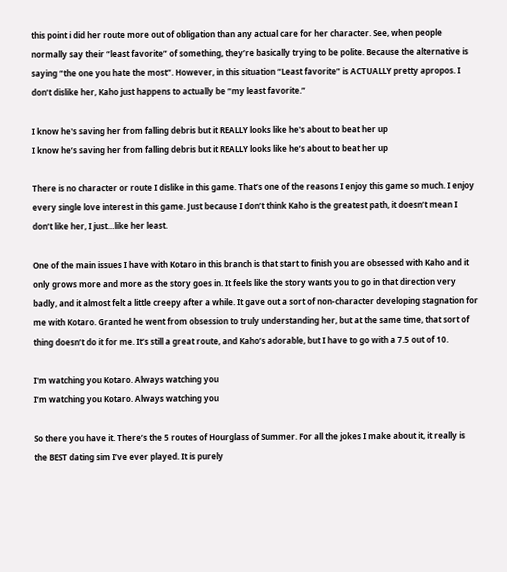this point i did her route more out of obligation than any actual care for her character. See, when people normally say their “least favorite” of something, they’re basically trying to be polite. Because the alternative is saying “the one you hate the most”. However, in this situation “Least favorite” is ACTUALLY pretty apropos. I don’t dislike her, Kaho just happens to actually be “my least favorite.”

I know he's saving her from falling debris but it REALLY looks like he's about to beat her up
I know he’s saving her from falling debris but it REALLY looks like he’s about to beat her up

There is no character or route I dislike in this game. That’s one of the reasons I enjoy this game so much. I enjoy every single love interest in this game. Just because I don’t think Kaho is the greatest path, it doesn’t mean I don’t like her, I just…like her least.

One of the main issues I have with Kotaro in this branch is that start to finish you are obsessed with Kaho and it only grows more and more as the story goes in. It feels like the story wants you to go in that direction very badly, and it almost felt a little creepy after a while. It gave out a sort of non-character developing stagnation for me with Kotaro. Granted he went from obsession to truly understanding her, but at the same time, that sort of thing doesn’t do it for me. It’s still a great route, and Kaho’s adorable, but I have to go with a 7.5 out of 10.

I'm watching you Kotaro. Always watching you
I’m watching you Kotaro. Always watching you

So there you have it. There’s the 5 routes of Hourglass of Summer. For all the jokes I make about it, it really is the BEST dating sim I’ve ever played. It is purely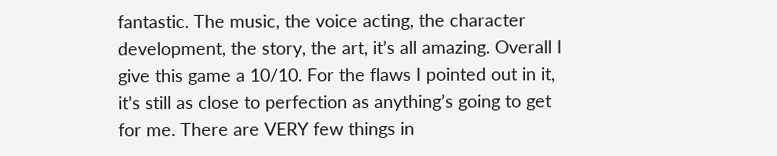fantastic. The music, the voice acting, the character development, the story, the art, it’s all amazing. Overall I give this game a 10/10. For the flaws I pointed out in it, it’s still as close to perfection as anything’s going to get for me. There are VERY few things in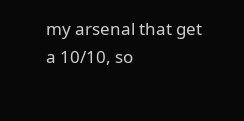my arsenal that get a 10/10, so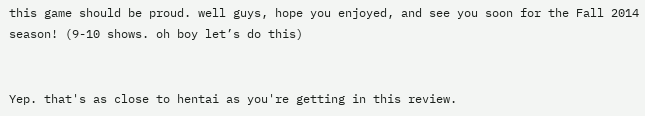this game should be proud. well guys, hope you enjoyed, and see you soon for the Fall 2014 season! (9-10 shows. oh boy let’s do this)


Yep. that's as close to hentai as you're getting in this review.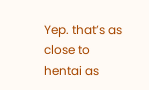Yep. that’s as close to hentai as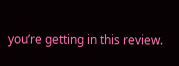you’re getting in this review.